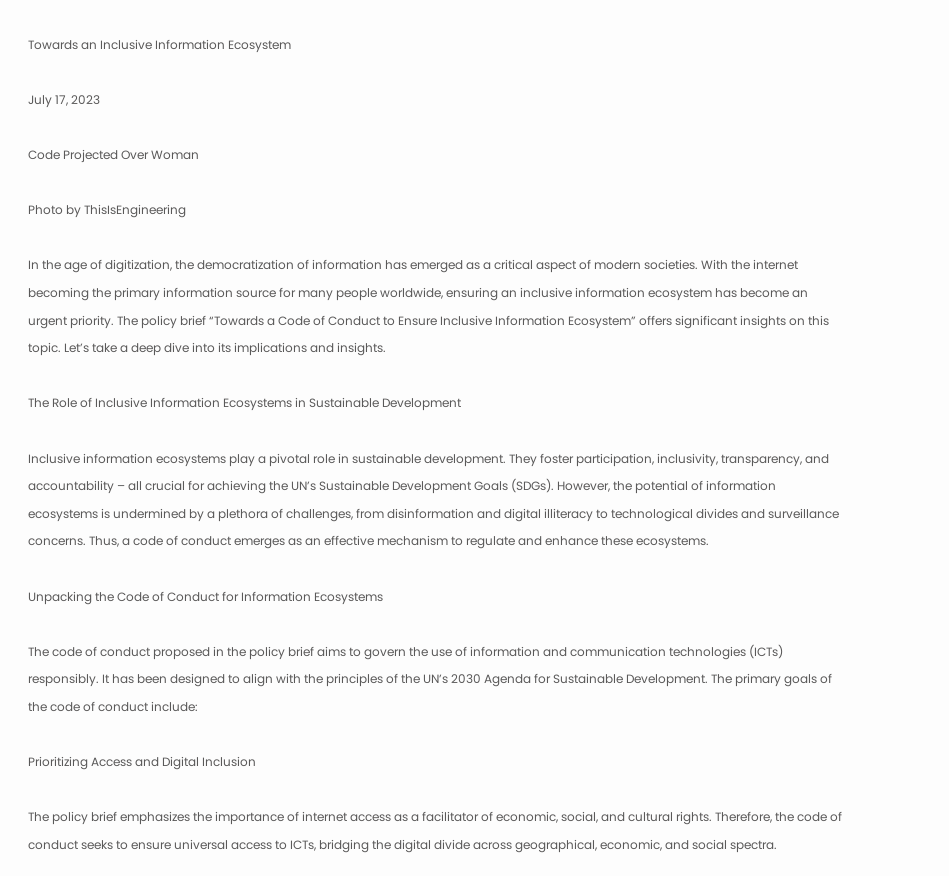Towards an Inclusive Information Ecosystem

July 17, 2023

Code Projected Over Woman

Photo by ThisIsEngineering

In the age of digitization, the democratization of information has emerged as a critical aspect of modern societies. With the internet becoming the primary information source for many people worldwide, ensuring an inclusive information ecosystem has become an urgent priority. The policy brief “Towards a Code of Conduct to Ensure Inclusive Information Ecosystem” offers significant insights on this topic. Let’s take a deep dive into its implications and insights.

The Role of Inclusive Information Ecosystems in Sustainable Development

Inclusive information ecosystems play a pivotal role in sustainable development. They foster participation, inclusivity, transparency, and accountability – all crucial for achieving the UN’s Sustainable Development Goals (SDGs). However, the potential of information ecosystems is undermined by a plethora of challenges, from disinformation and digital illiteracy to technological divides and surveillance concerns. Thus, a code of conduct emerges as an effective mechanism to regulate and enhance these ecosystems.

Unpacking the Code of Conduct for Information Ecosystems

The code of conduct proposed in the policy brief aims to govern the use of information and communication technologies (ICTs) responsibly. It has been designed to align with the principles of the UN’s 2030 Agenda for Sustainable Development. The primary goals of the code of conduct include:

Prioritizing Access and Digital Inclusion

The policy brief emphasizes the importance of internet access as a facilitator of economic, social, and cultural rights. Therefore, the code of conduct seeks to ensure universal access to ICTs, bridging the digital divide across geographical, economic, and social spectra.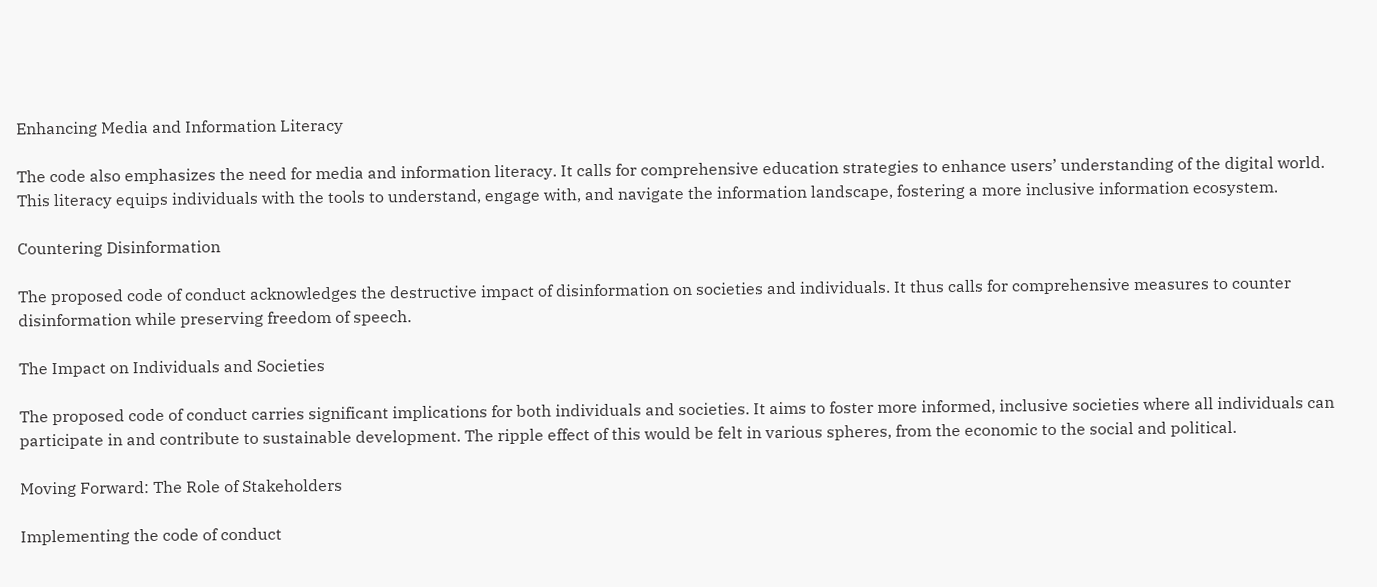Enhancing Media and Information Literacy

The code also emphasizes the need for media and information literacy. It calls for comprehensive education strategies to enhance users’ understanding of the digital world. This literacy equips individuals with the tools to understand, engage with, and navigate the information landscape, fostering a more inclusive information ecosystem.

Countering Disinformation

The proposed code of conduct acknowledges the destructive impact of disinformation on societies and individuals. It thus calls for comprehensive measures to counter disinformation while preserving freedom of speech.

The Impact on Individuals and Societies

The proposed code of conduct carries significant implications for both individuals and societies. It aims to foster more informed, inclusive societies where all individuals can participate in and contribute to sustainable development. The ripple effect of this would be felt in various spheres, from the economic to the social and political.

Moving Forward: The Role of Stakeholders

Implementing the code of conduct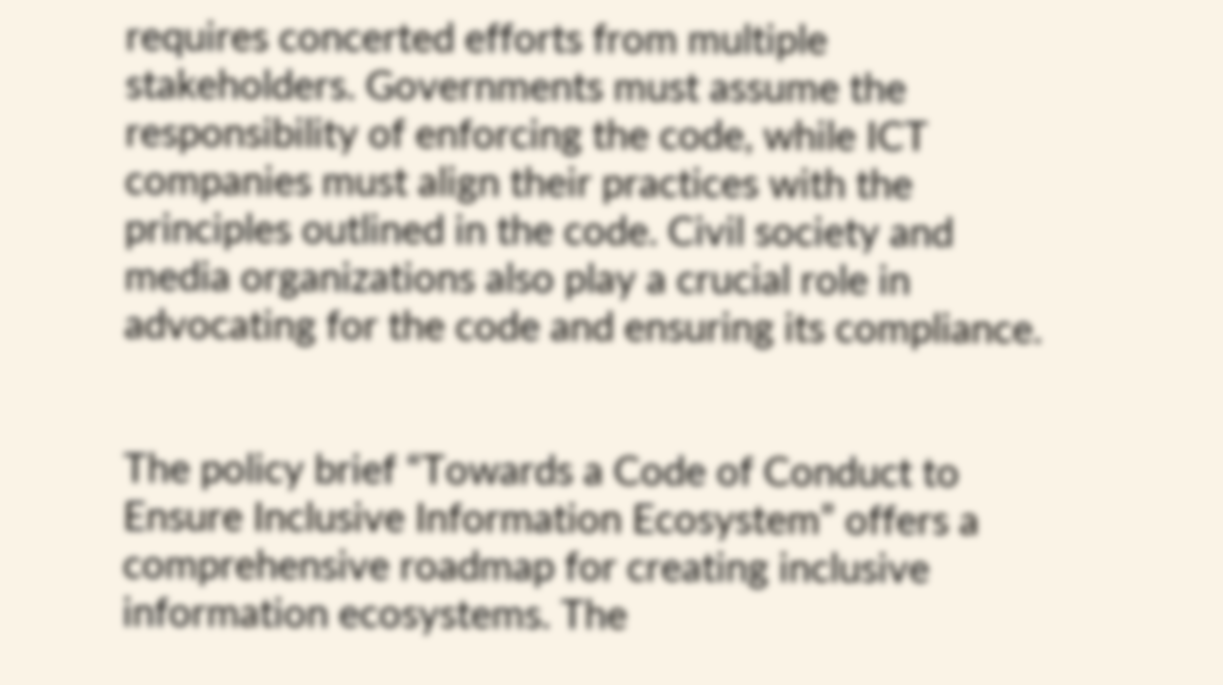requires concerted efforts from multiple stakeholders. Governments must assume the responsibility of enforcing the code, while ICT companies must align their practices with the principles outlined in the code. Civil society and media organizations also play a crucial role in advocating for the code and ensuring its compliance.


The policy brief “Towards a Code of Conduct to Ensure Inclusive Information Ecosystem” offers a comprehensive roadmap for creating inclusive information ecosystems. The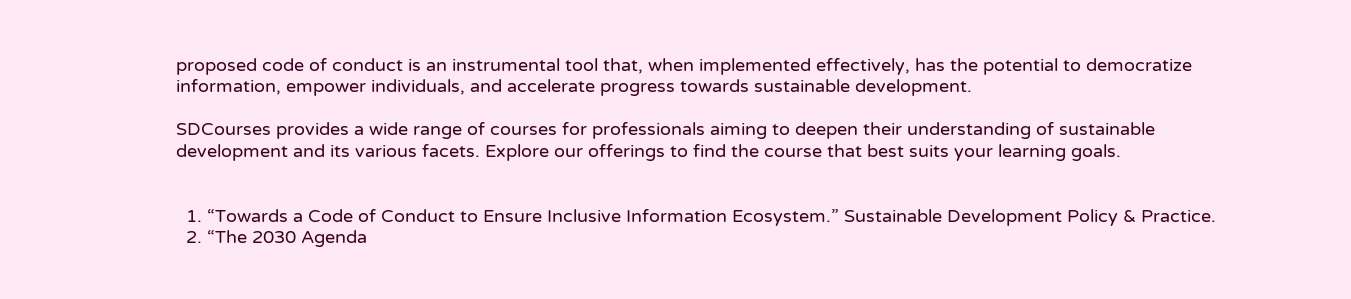proposed code of conduct is an instrumental tool that, when implemented effectively, has the potential to democratize information, empower individuals, and accelerate progress towards sustainable development.

SDCourses provides a wide range of courses for professionals aiming to deepen their understanding of sustainable development and its various facets. Explore our offerings to find the course that best suits your learning goals.


  1. “Towards a Code of Conduct to Ensure Inclusive Information Ecosystem.” Sustainable Development Policy & Practice.
  2. “The 2030 Agenda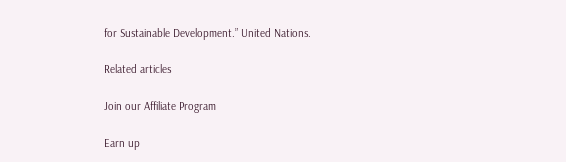for Sustainable Development.” United Nations.

Related articles

Join our Affiliate Program

Earn up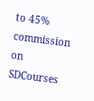to 45% commission on SDCourses